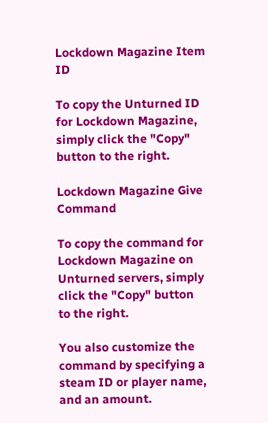Lockdown Magazine Item ID

To copy the Unturned ID for Lockdown Magazine, simply click the "Copy" button to the right.

Lockdown Magazine Give Command

To copy the command for Lockdown Magazine on Unturned servers, simply click the "Copy" button to the right.

You also customize the command by specifying a steam ID or player name, and an amount.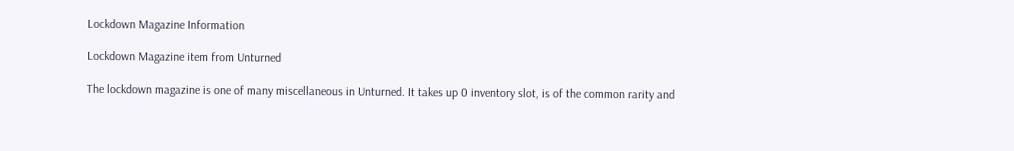Lockdown Magazine Information

Lockdown Magazine item from Unturned

The lockdown magazine is one of many miscellaneous in Unturned. It takes up 0 inventory slot, is of the common rarity and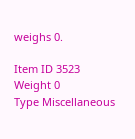weighs 0.

Item ID 3523
Weight 0
Type Miscellaneous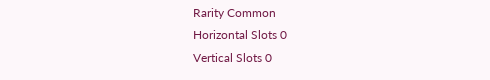Rarity Common
Horizontal Slots 0
Vertical Slots 0